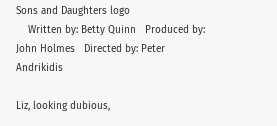Sons and Daughters logo
    Written by: Betty Quinn   Produced by: John Holmes   Directed by: Peter Andrikidis

Liz, looking dubious,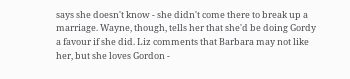says she doesn't know - she didn't come there to break up a marriage. Wayne, though, tells her that she'd be doing Gordy a favour if she did. Liz comments that Barbara may not like her, but she loves Gordon -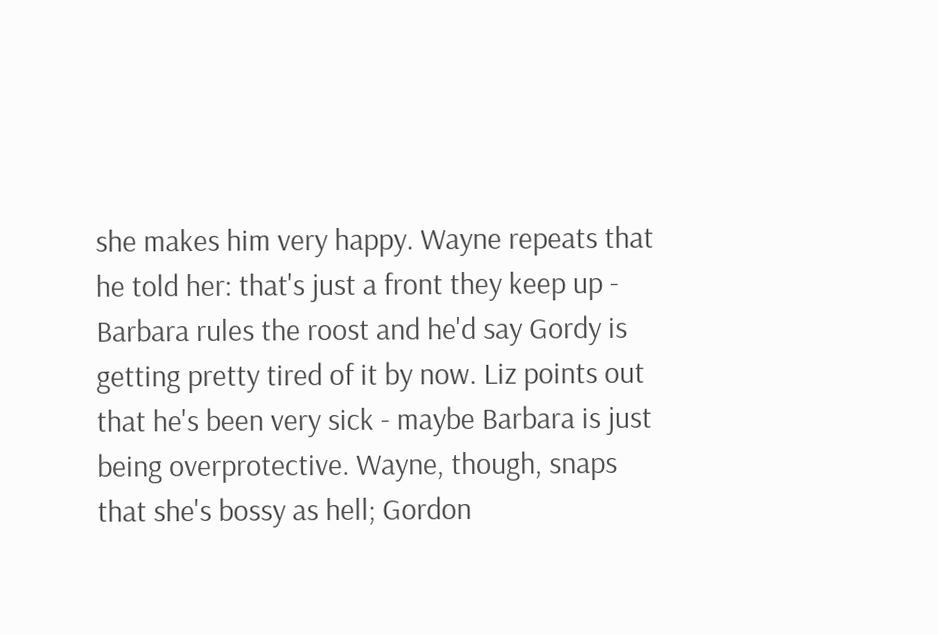she makes him very happy. Wayne repeats that he told her: that's just a front they keep up - Barbara rules the roost and he'd say Gordy is getting pretty tired of it by now. Liz points out that he's been very sick - maybe Barbara is just being overprotective. Wayne, though, snaps that she's bossy as hell; Gordon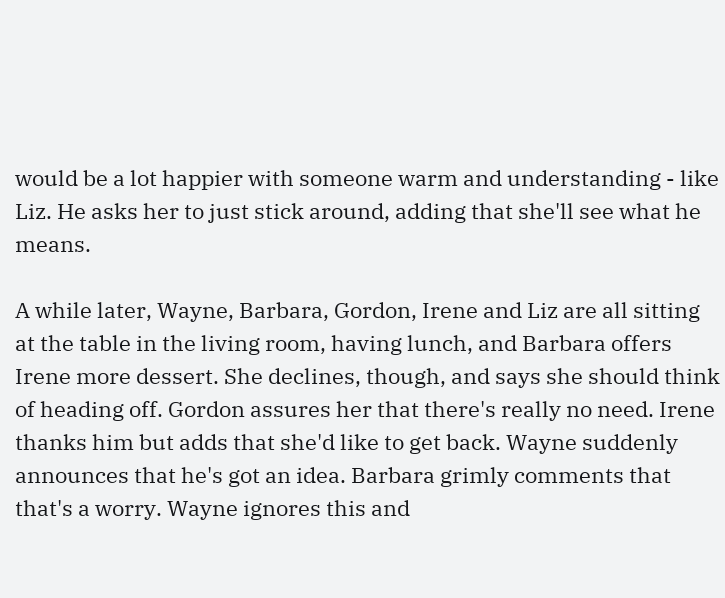would be a lot happier with someone warm and understanding - like Liz. He asks her to just stick around, adding that she'll see what he means.

A while later, Wayne, Barbara, Gordon, Irene and Liz are all sitting at the table in the living room, having lunch, and Barbara offers Irene more dessert. She declines, though, and says she should think of heading off. Gordon assures her that there's really no need. Irene thanks him but adds that she'd like to get back. Wayne suddenly announces that he's got an idea. Barbara grimly comments that that's a worry. Wayne ignores this and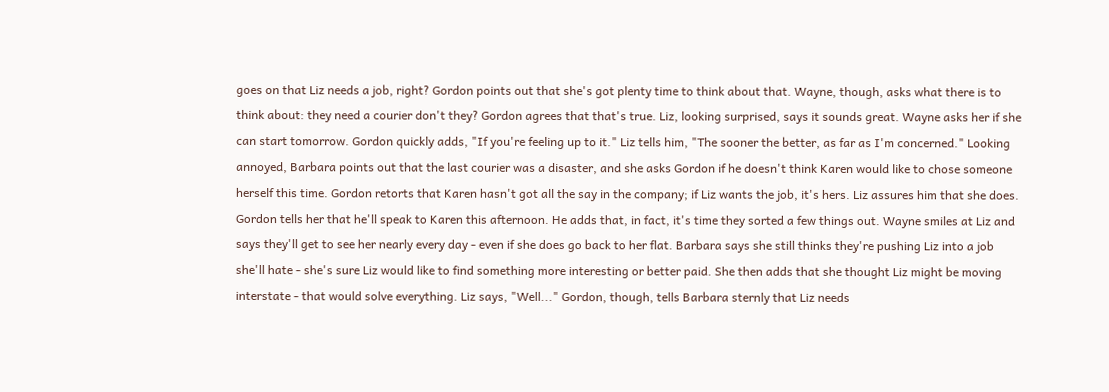goes on that Liz needs a job, right? Gordon points out that she's got plenty time to think about that. Wayne, though, asks what there is to think about: they need a courier don't they? Gordon agrees that that's true. Liz, looking surprised, says it sounds great. Wayne asks her if she can start tomorrow. Gordon quickly adds, "If you're feeling up to it." Liz tells him, "The sooner the better, as far as I'm concerned." Looking annoyed, Barbara points out that the last courier was a disaster, and she asks Gordon if he doesn't think Karen would like to chose someone herself this time. Gordon retorts that Karen hasn't got all the say in the company; if Liz wants the job, it's hers. Liz assures him that she does. Gordon tells her that he'll speak to Karen this afternoon. He adds that, in fact, it's time they sorted a few things out. Wayne smiles at Liz and says they'll get to see her nearly every day - even if she does go back to her flat. Barbara says she still thinks they're pushing Liz into a job she'll hate - she's sure Liz would like to find something more interesting or better paid. She then adds that she thought Liz might be moving interstate - that would solve everything. Liz says, "Well..." Gordon, though, tells Barbara sternly that Liz needs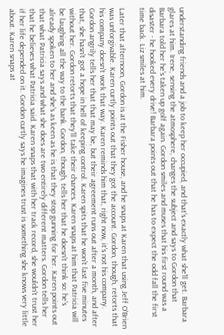understanding friends and a job to keep her occupied, and that's exactly what she'll get. Barbara glares at him. Irene, sensing the atmosphere, changes the subject and says to Gordon that Barbara told her he's taken up golf again. Gordon smiles and muses that his first round was a disaster - he hooked every drive! Barbara points out that he has to expect the odd fall the first time back. Liz smiles at him.

Later that afternoon, Gordon is at the Fisher house, and he snaps at Karen that using Jeff O'Brien was unforgivable. Karen curtly points out that they got the account. Gordon, though, retorts that his company doesn't work that way. Karen reminds him that, right now, it's not his company. Gordon angrily tells her that that may be, but their agreement runs out after a month, and after that, she hasn't got a hope in hell of keeping control. Karen spits that he won't last five minutes without her. Gordon retorts that they'll take their chances. Karen snaps at him that Patricia will be laughing all the way to the bank. Gordon, though, tells her that he doesn't think so: he's already spoken to her and she's as keen as he is that they stop gunning for her. Karen points out that what Patricia says and what she does are two entirely different matters. Gordon tells her that he believes what Patricia said. Karen snaps that with her track record, she wouldn't trust her if her life depended on it. Gordon curtly says he imagines trust is something she knows very little about. Karen snaps at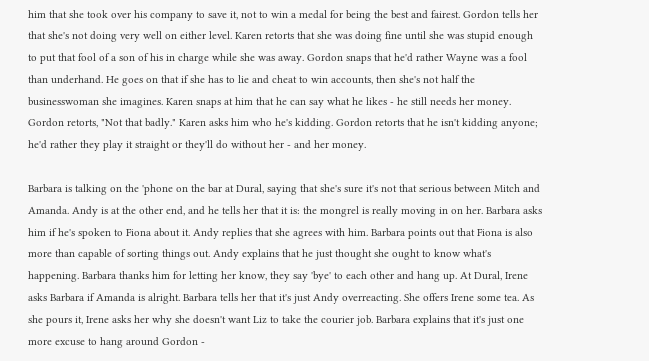him that she took over his company to save it, not to win a medal for being the best and fairest. Gordon tells her that she's not doing very well on either level. Karen retorts that she was doing fine until she was stupid enough to put that fool of a son of his in charge while she was away. Gordon snaps that he'd rather Wayne was a fool than underhand. He goes on that if she has to lie and cheat to win accounts, then she's not half the businesswoman she imagines. Karen snaps at him that he can say what he likes - he still needs her money. Gordon retorts, "Not that badly." Karen asks him who he's kidding. Gordon retorts that he isn't kidding anyone; he'd rather they play it straight or they'll do without her - and her money.

Barbara is talking on the 'phone on the bar at Dural, saying that she's sure it's not that serious between Mitch and Amanda. Andy is at the other end, and he tells her that it is: the mongrel is really moving in on her. Barbara asks him if he's spoken to Fiona about it. Andy replies that she agrees with him. Barbara points out that Fiona is also more than capable of sorting things out. Andy explains that he just thought she ought to know what's happening. Barbara thanks him for letting her know, they say 'bye' to each other and hang up. At Dural, Irene asks Barbara if Amanda is alright. Barbara tells her that it's just Andy overreacting. She offers Irene some tea. As she pours it, Irene asks her why she doesn't want Liz to take the courier job. Barbara explains that it's just one more excuse to hang around Gordon -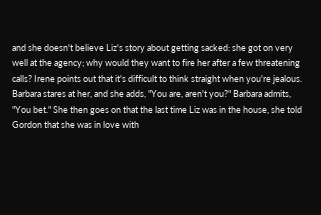and she doesn't believe Liz's story about getting sacked: she got on very well at the agency; why would they want to fire her after a few threatening calls? Irene points out that it's difficult to think straight when you're jealous. Barbara stares at her, and she adds, "You are, aren't you?" Barbara admits, "You bet." She then goes on that the last time Liz was in the house, she told Gordon that she was in love with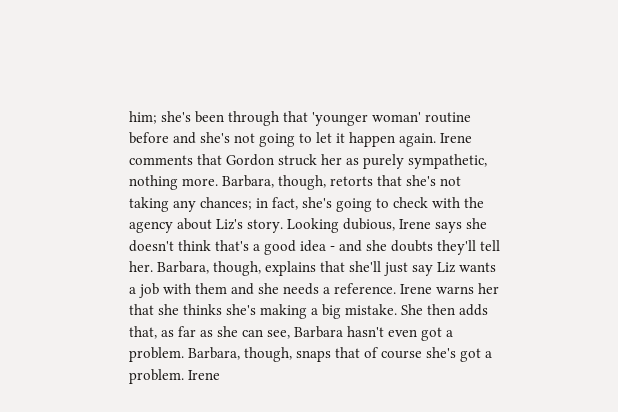him; she's been through that 'younger woman' routine before and she's not going to let it happen again. Irene comments that Gordon struck her as purely sympathetic, nothing more. Barbara, though, retorts that she's not taking any chances; in fact, she's going to check with the agency about Liz's story. Looking dubious, Irene says she doesn't think that's a good idea - and she doubts they'll tell her. Barbara, though, explains that she'll just say Liz wants a job with them and she needs a reference. Irene warns her that she thinks she's making a big mistake. She then adds that, as far as she can see, Barbara hasn't even got a problem. Barbara, though, snaps that of course she's got a problem. Irene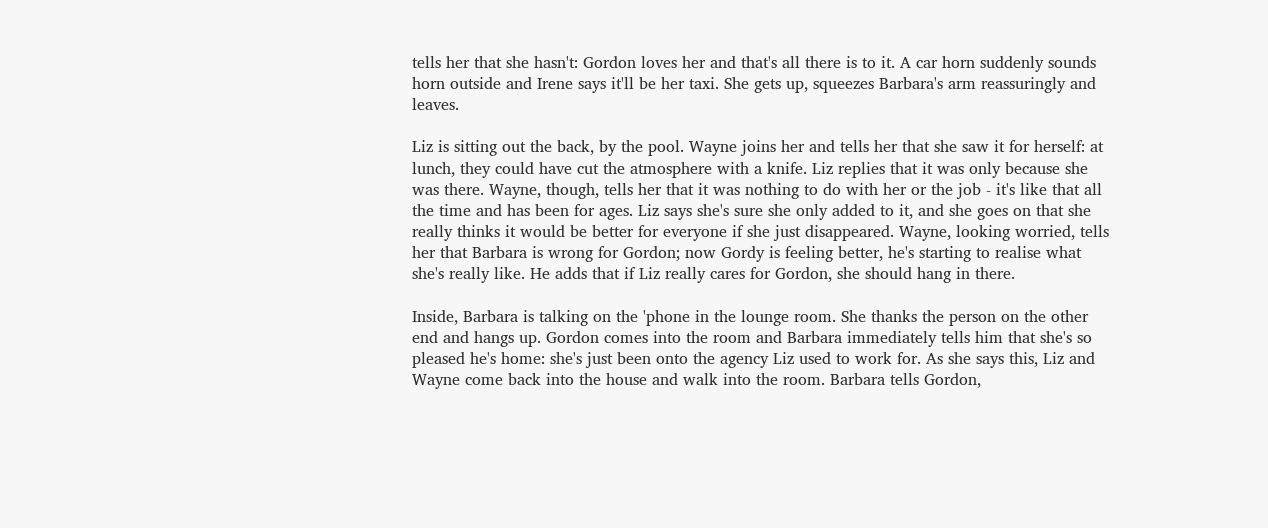tells her that she hasn't: Gordon loves her and that's all there is to it. A car horn suddenly sounds horn outside and Irene says it'll be her taxi. She gets up, squeezes Barbara's arm reassuringly and leaves.

Liz is sitting out the back, by the pool. Wayne joins her and tells her that she saw it for herself: at lunch, they could have cut the atmosphere with a knife. Liz replies that it was only because she was there. Wayne, though, tells her that it was nothing to do with her or the job - it's like that all the time and has been for ages. Liz says she's sure she only added to it, and she goes on that she really thinks it would be better for everyone if she just disappeared. Wayne, looking worried, tells her that Barbara is wrong for Gordon; now Gordy is feeling better, he's starting to realise what she's really like. He adds that if Liz really cares for Gordon, she should hang in there.

Inside, Barbara is talking on the 'phone in the lounge room. She thanks the person on the other end and hangs up. Gordon comes into the room and Barbara immediately tells him that she's so pleased he's home: she's just been onto the agency Liz used to work for. As she says this, Liz and Wayne come back into the house and walk into the room. Barbara tells Gordon,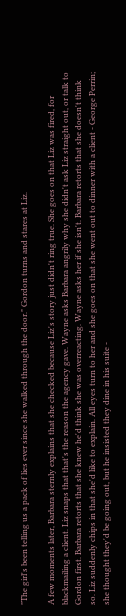"The girl's been telling us a pack of lies ever since she walked through the door." Gordon turns and stares at Liz.

A few moments later, Barbara sternly explains that she checked because Liz's story just didn't ring true. She goes on that Liz was fired, for blackmailing a client. Liz snaps that that's the reason the agency gave. Wayne asks Barbara angrily why she didn't ask Liz straight out, or talk to Gordon first. Barbara retorts that she knew he'd think she was overreacting. Wayne asks her if she isn't. Barbara retorts that she doesn't think so. Liz suddenly chips in that she'd like to explain. All eyes turn to her and she goes on that she went out to dinner with a client - George Perrin; she thought they'd be going out, but he insisted they dine in his suite -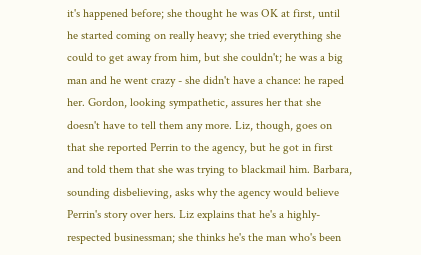it's happened before; she thought he was OK at first, until he started coming on really heavy; she tried everything she could to get away from him, but she couldn't; he was a big man and he went crazy - she didn't have a chance: he raped her. Gordon, looking sympathetic, assures her that she doesn't have to tell them any more. Liz, though, goes on that she reported Perrin to the agency, but he got in first and told them that she was trying to blackmail him. Barbara, sounding disbelieving, asks why the agency would believe Perrin's story over hers. Liz explains that he's a highly-respected businessman; she thinks he's the man who's been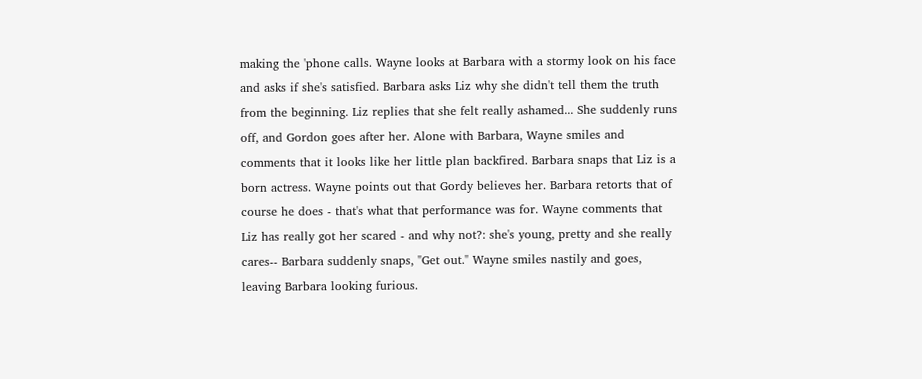making the 'phone calls. Wayne looks at Barbara with a stormy look on his face and asks if she's satisfied. Barbara asks Liz why she didn't tell them the truth from the beginning. Liz replies that she felt really ashamed... She suddenly runs off, and Gordon goes after her. Alone with Barbara, Wayne smiles and comments that it looks like her little plan backfired. Barbara snaps that Liz is a born actress. Wayne points out that Gordy believes her. Barbara retorts that of course he does - that's what that performance was for. Wayne comments that Liz has really got her scared - and why not?: she's young, pretty and she really cares-- Barbara suddenly snaps, "Get out." Wayne smiles nastily and goes, leaving Barbara looking furious.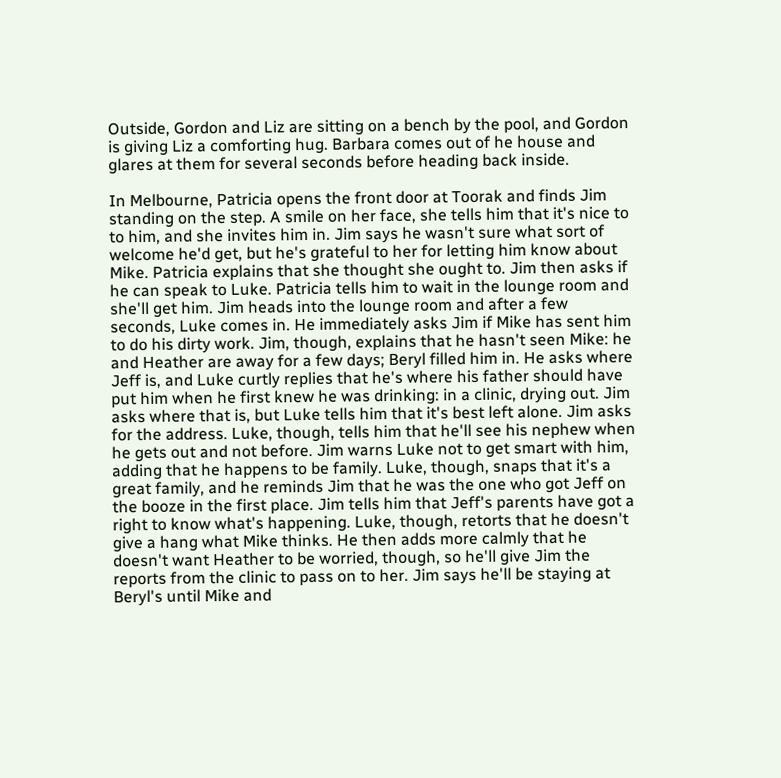Outside, Gordon and Liz are sitting on a bench by the pool, and Gordon is giving Liz a comforting hug. Barbara comes out of he house and glares at them for several seconds before heading back inside.

In Melbourne, Patricia opens the front door at Toorak and finds Jim standing on the step. A smile on her face, she tells him that it's nice to to him, and she invites him in. Jim says he wasn't sure what sort of welcome he'd get, but he's grateful to her for letting him know about Mike. Patricia explains that she thought she ought to. Jim then asks if he can speak to Luke. Patricia tells him to wait in the lounge room and she'll get him. Jim heads into the lounge room and after a few seconds, Luke comes in. He immediately asks Jim if Mike has sent him to do his dirty work. Jim, though, explains that he hasn't seen Mike: he and Heather are away for a few days; Beryl filled him in. He asks where Jeff is, and Luke curtly replies that he's where his father should have put him when he first knew he was drinking: in a clinic, drying out. Jim asks where that is, but Luke tells him that it's best left alone. Jim asks for the address. Luke, though, tells him that he'll see his nephew when he gets out and not before. Jim warns Luke not to get smart with him, adding that he happens to be family. Luke, though, snaps that it's a great family, and he reminds Jim that he was the one who got Jeff on the booze in the first place. Jim tells him that Jeff's parents have got a right to know what's happening. Luke, though, retorts that he doesn't give a hang what Mike thinks. He then adds more calmly that he doesn't want Heather to be worried, though, so he'll give Jim the reports from the clinic to pass on to her. Jim says he'll be staying at Beryl's until Mike and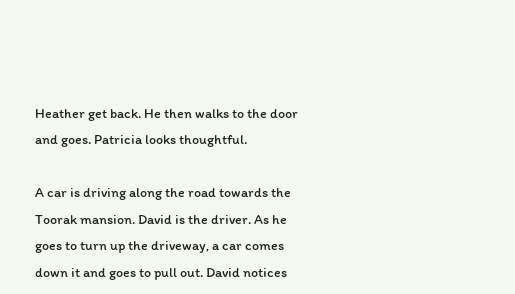Heather get back. He then walks to the door and goes. Patricia looks thoughtful.

A car is driving along the road towards the Toorak mansion. David is the driver. As he goes to turn up the driveway, a car comes down it and goes to pull out. David notices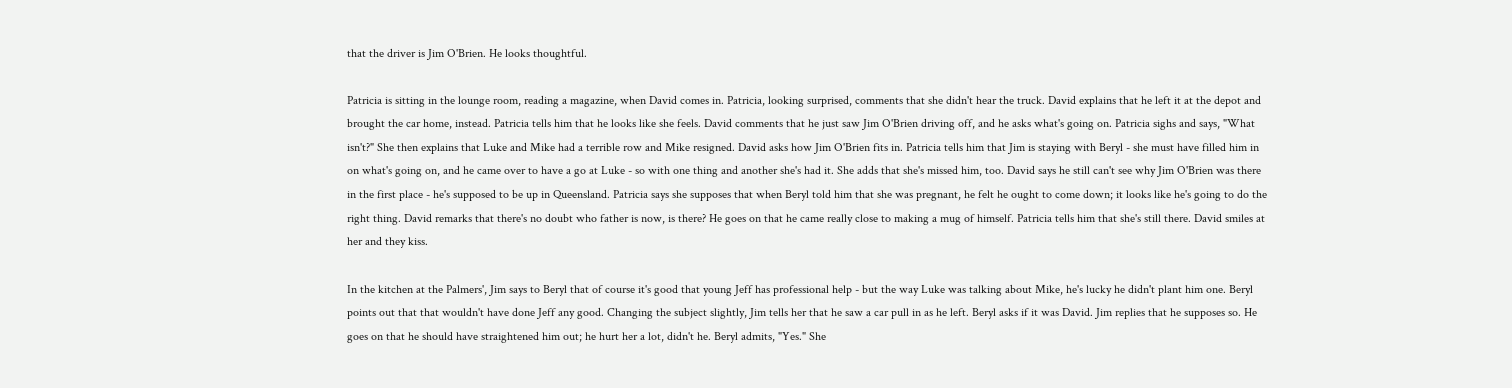that the driver is Jim O'Brien. He looks thoughtful.

Patricia is sitting in the lounge room, reading a magazine, when David comes in. Patricia, looking surprised, comments that she didn't hear the truck. David explains that he left it at the depot and brought the car home, instead. Patricia tells him that he looks like she feels. David comments that he just saw Jim O'Brien driving off, and he asks what's going on. Patricia sighs and says, "What isn't?" She then explains that Luke and Mike had a terrible row and Mike resigned. David asks how Jim O'Brien fits in. Patricia tells him that Jim is staying with Beryl - she must have filled him in on what's going on, and he came over to have a go at Luke - so with one thing and another she's had it. She adds that she's missed him, too. David says he still can't see why Jim O'Brien was there in the first place - he's supposed to be up in Queensland. Patricia says she supposes that when Beryl told him that she was pregnant, he felt he ought to come down; it looks like he's going to do the right thing. David remarks that there's no doubt who father is now, is there? He goes on that he came really close to making a mug of himself. Patricia tells him that she's still there. David smiles at her and they kiss.

In the kitchen at the Palmers', Jim says to Beryl that of course it's good that young Jeff has professional help - but the way Luke was talking about Mike, he's lucky he didn't plant him one. Beryl points out that that wouldn't have done Jeff any good. Changing the subject slightly, Jim tells her that he saw a car pull in as he left. Beryl asks if it was David. Jim replies that he supposes so. He goes on that he should have straightened him out; he hurt her a lot, didn't he. Beryl admits, "Yes." She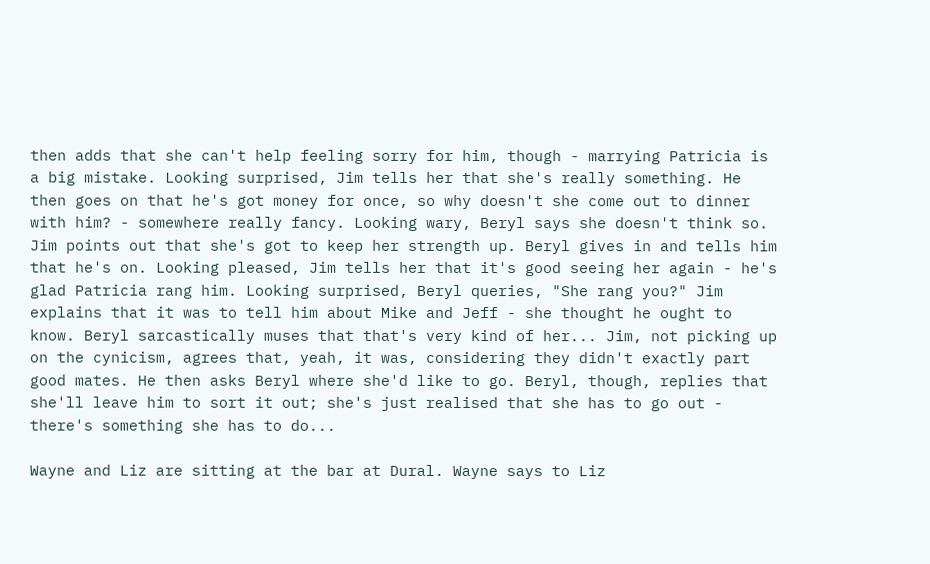then adds that she can't help feeling sorry for him, though - marrying Patricia is a big mistake. Looking surprised, Jim tells her that she's really something. He then goes on that he's got money for once, so why doesn't she come out to dinner with him? - somewhere really fancy. Looking wary, Beryl says she doesn't think so. Jim points out that she's got to keep her strength up. Beryl gives in and tells him that he's on. Looking pleased, Jim tells her that it's good seeing her again - he's glad Patricia rang him. Looking surprised, Beryl queries, "She rang you?" Jim explains that it was to tell him about Mike and Jeff - she thought he ought to know. Beryl sarcastically muses that that's very kind of her... Jim, not picking up on the cynicism, agrees that, yeah, it was, considering they didn't exactly part good mates. He then asks Beryl where she'd like to go. Beryl, though, replies that she'll leave him to sort it out; she's just realised that she has to go out - there's something she has to do...

Wayne and Liz are sitting at the bar at Dural. Wayne says to Liz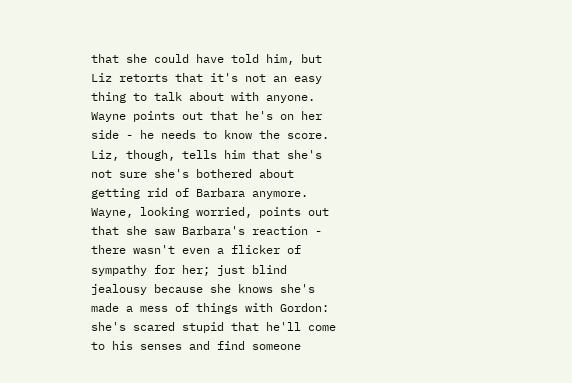that she could have told him, but Liz retorts that it's not an easy thing to talk about with anyone. Wayne points out that he's on her side - he needs to know the score. Liz, though, tells him that she's not sure she's bothered about getting rid of Barbara anymore. Wayne, looking worried, points out that she saw Barbara's reaction - there wasn't even a flicker of sympathy for her; just blind jealousy because she knows she's made a mess of things with Gordon: she's scared stupid that he'll come to his senses and find someone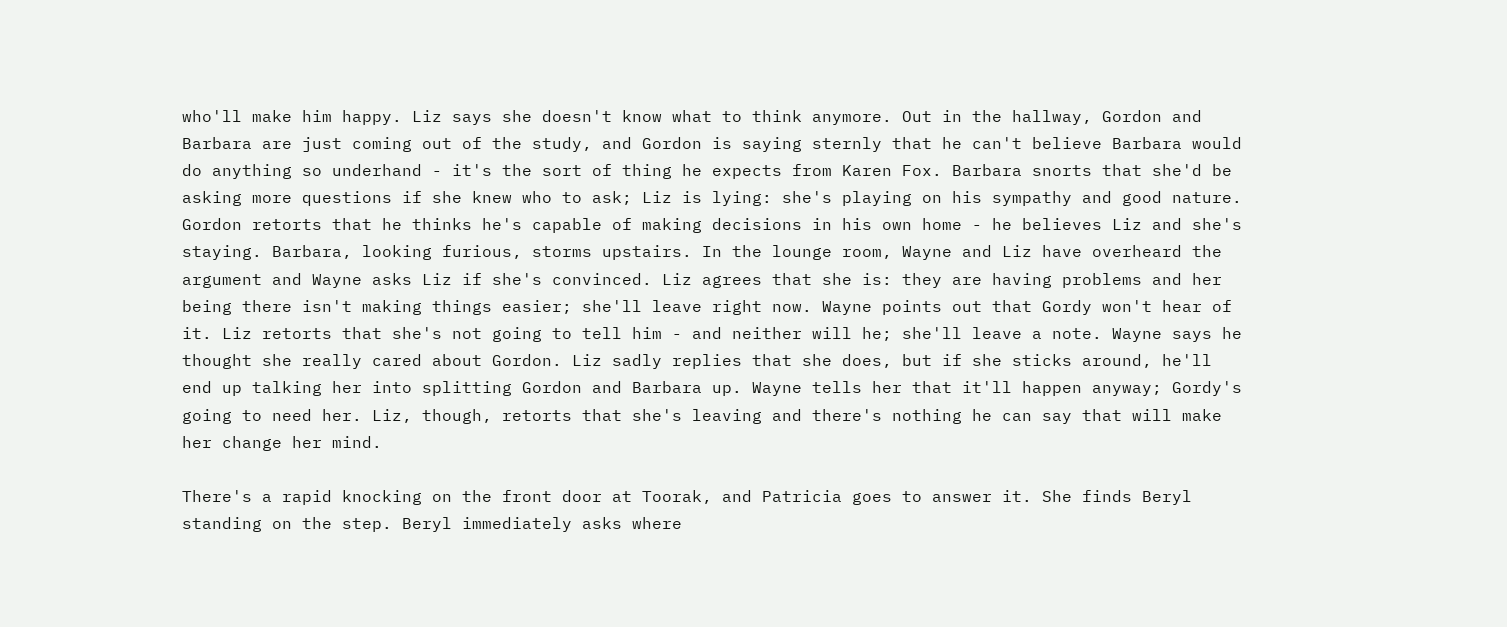who'll make him happy. Liz says she doesn't know what to think anymore. Out in the hallway, Gordon and Barbara are just coming out of the study, and Gordon is saying sternly that he can't believe Barbara would do anything so underhand - it's the sort of thing he expects from Karen Fox. Barbara snorts that she'd be asking more questions if she knew who to ask; Liz is lying: she's playing on his sympathy and good nature. Gordon retorts that he thinks he's capable of making decisions in his own home - he believes Liz and she's staying. Barbara, looking furious, storms upstairs. In the lounge room, Wayne and Liz have overheard the argument and Wayne asks Liz if she's convinced. Liz agrees that she is: they are having problems and her being there isn't making things easier; she'll leave right now. Wayne points out that Gordy won't hear of it. Liz retorts that she's not going to tell him - and neither will he; she'll leave a note. Wayne says he thought she really cared about Gordon. Liz sadly replies that she does, but if she sticks around, he'll end up talking her into splitting Gordon and Barbara up. Wayne tells her that it'll happen anyway; Gordy's going to need her. Liz, though, retorts that she's leaving and there's nothing he can say that will make her change her mind.

There's a rapid knocking on the front door at Toorak, and Patricia goes to answer it. She finds Beryl standing on the step. Beryl immediately asks where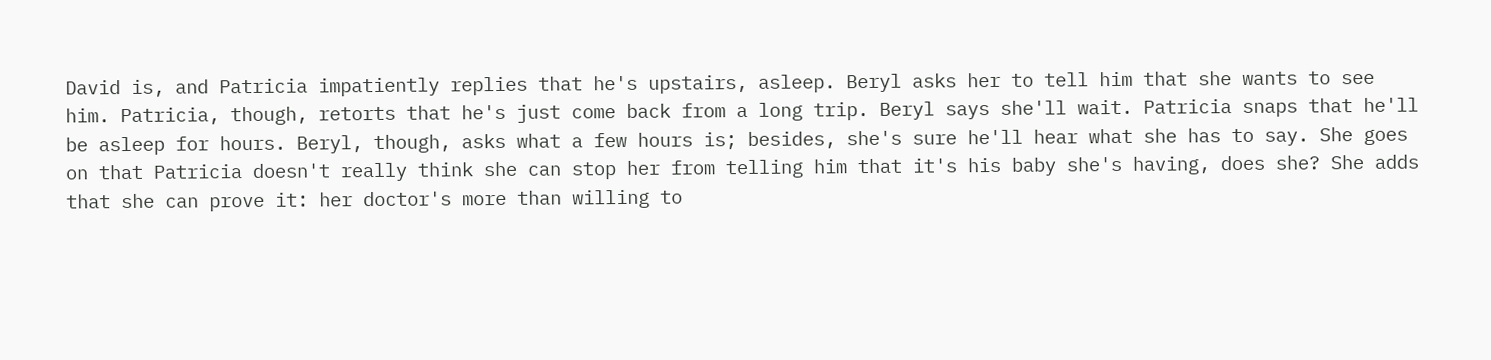David is, and Patricia impatiently replies that he's upstairs, asleep. Beryl asks her to tell him that she wants to see him. Patricia, though, retorts that he's just come back from a long trip. Beryl says she'll wait. Patricia snaps that he'll be asleep for hours. Beryl, though, asks what a few hours is; besides, she's sure he'll hear what she has to say. She goes on that Patricia doesn't really think she can stop her from telling him that it's his baby she's having, does she? She adds that she can prove it: her doctor's more than willing to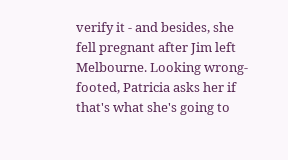verify it - and besides, she fell pregnant after Jim left Melbourne. Looking wrong-footed, Patricia asks her if that's what she's going to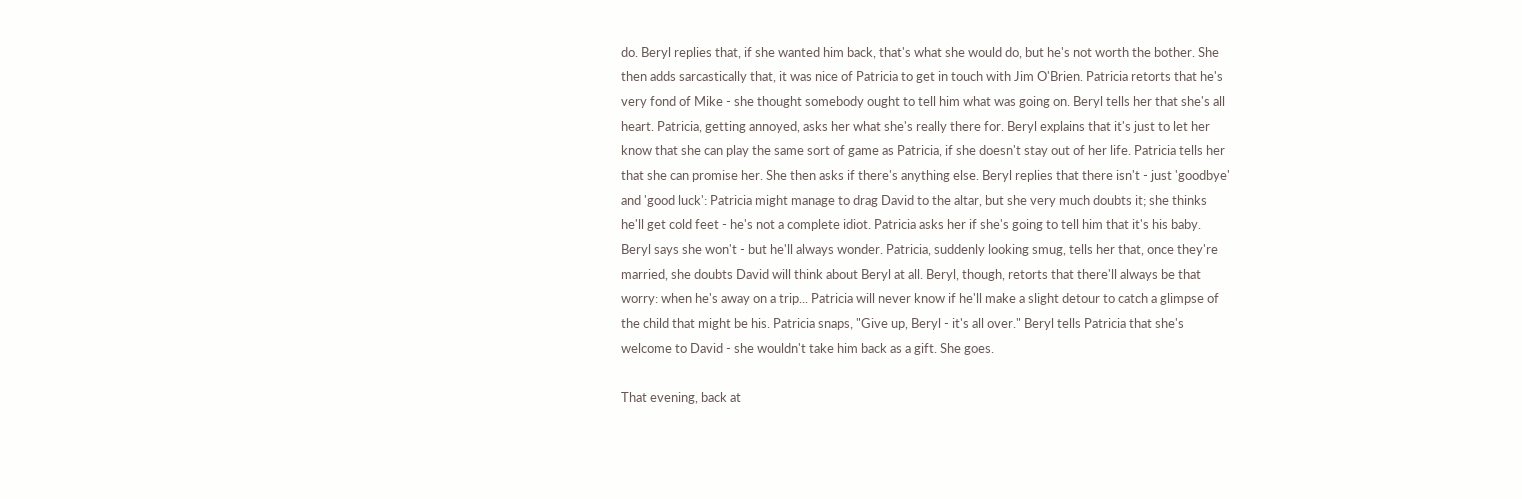do. Beryl replies that, if she wanted him back, that's what she would do, but he's not worth the bother. She then adds sarcastically that, it was nice of Patricia to get in touch with Jim O'Brien. Patricia retorts that he's very fond of Mike - she thought somebody ought to tell him what was going on. Beryl tells her that she's all heart. Patricia, getting annoyed, asks her what she's really there for. Beryl explains that it's just to let her know that she can play the same sort of game as Patricia, if she doesn't stay out of her life. Patricia tells her that she can promise her. She then asks if there's anything else. Beryl replies that there isn't - just 'goodbye' and 'good luck': Patricia might manage to drag David to the altar, but she very much doubts it; she thinks he'll get cold feet - he's not a complete idiot. Patricia asks her if she's going to tell him that it's his baby. Beryl says she won't - but he'll always wonder. Patricia, suddenly looking smug, tells her that, once they're married, she doubts David will think about Beryl at all. Beryl, though, retorts that there'll always be that worry: when he's away on a trip... Patricia will never know if he'll make a slight detour to catch a glimpse of the child that might be his. Patricia snaps, "Give up, Beryl - it's all over." Beryl tells Patricia that she's welcome to David - she wouldn't take him back as a gift. She goes.

That evening, back at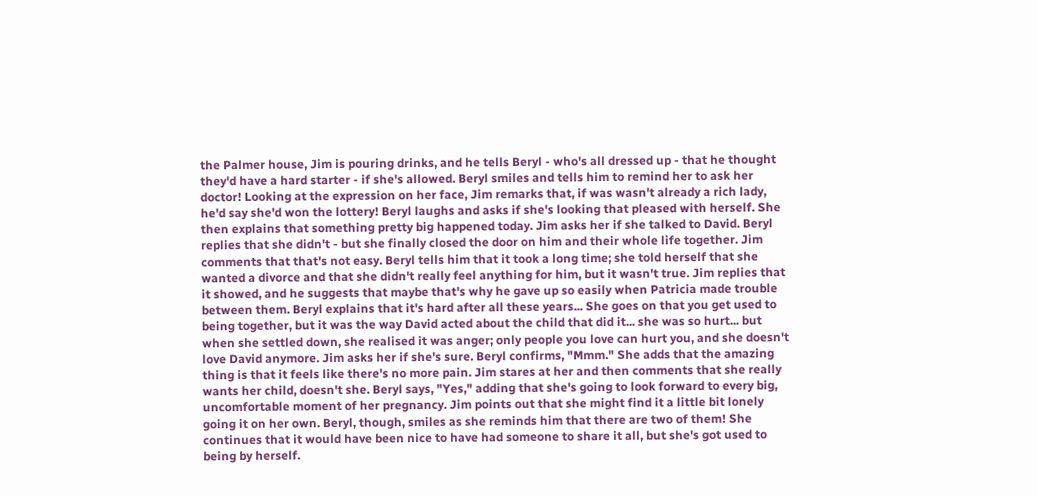the Palmer house, Jim is pouring drinks, and he tells Beryl - who's all dressed up - that he thought they'd have a hard starter - if she's allowed. Beryl smiles and tells him to remind her to ask her doctor! Looking at the expression on her face, Jim remarks that, if was wasn't already a rich lady, he'd say she'd won the lottery! Beryl laughs and asks if she's looking that pleased with herself. She then explains that something pretty big happened today. Jim asks her if she talked to David. Beryl replies that she didn't - but she finally closed the door on him and their whole life together. Jim comments that that's not easy. Beryl tells him that it took a long time; she told herself that she wanted a divorce and that she didn't really feel anything for him, but it wasn't true. Jim replies that it showed, and he suggests that maybe that's why he gave up so easily when Patricia made trouble between them. Beryl explains that it's hard after all these years... She goes on that you get used to being together, but it was the way David acted about the child that did it... she was so hurt... but when she settled down, she realised it was anger; only people you love can hurt you, and she doesn't love David anymore. Jim asks her if she's sure. Beryl confirms, "Mmm." She adds that the amazing thing is that it feels like there's no more pain. Jim stares at her and then comments that she really wants her child, doesn't she. Beryl says, "Yes," adding that she's going to look forward to every big, uncomfortable moment of her pregnancy. Jim points out that she might find it a little bit lonely going it on her own. Beryl, though, smiles as she reminds him that there are two of them! She continues that it would have been nice to have had someone to share it all, but she's got used to being by herself.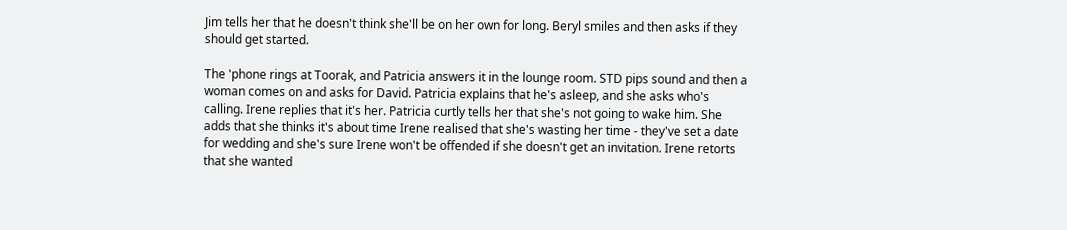Jim tells her that he doesn't think she'll be on her own for long. Beryl smiles and then asks if they should get started.

The 'phone rings at Toorak, and Patricia answers it in the lounge room. STD pips sound and then a woman comes on and asks for David. Patricia explains that he's asleep, and she asks who's calling. Irene replies that it's her. Patricia curtly tells her that she's not going to wake him. She adds that she thinks it's about time Irene realised that she's wasting her time - they've set a date for wedding and she's sure Irene won't be offended if she doesn't get an invitation. Irene retorts that she wanted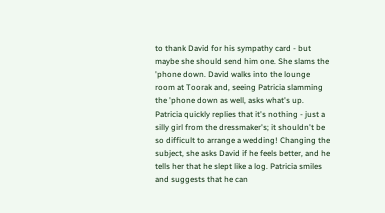to thank David for his sympathy card - but maybe she should send him one. She slams the 'phone down. David walks into the lounge room at Toorak and, seeing Patricia slamming the 'phone down as well, asks what's up. Patricia quickly replies that it's nothing - just a silly girl from the dressmaker's; it shouldn't be so difficult to arrange a wedding! Changing the subject, she asks David if he feels better, and he tells her that he slept like a log. Patricia smiles and suggests that he can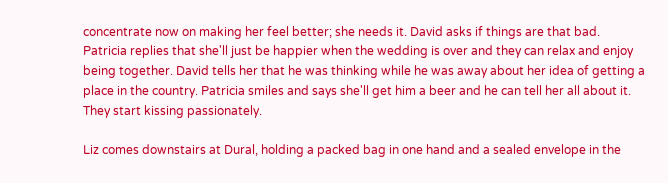concentrate now on making her feel better; she needs it. David asks if things are that bad. Patricia replies that she'll just be happier when the wedding is over and they can relax and enjoy being together. David tells her that he was thinking while he was away about her idea of getting a place in the country. Patricia smiles and says she'll get him a beer and he can tell her all about it. They start kissing passionately.

Liz comes downstairs at Dural, holding a packed bag in one hand and a sealed envelope in the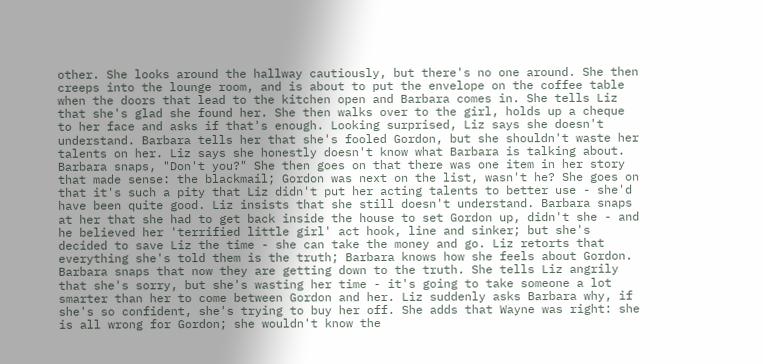other. She looks around the hallway cautiously, but there's no one around. She then creeps into the lounge room, and is about to put the envelope on the coffee table when the doors that lead to the kitchen open and Barbara comes in. She tells Liz that she's glad she found her. She then walks over to the girl, holds up a cheque to her face and asks if that's enough. Looking surprised, Liz says she doesn't understand. Barbara tells her that she's fooled Gordon, but she shouldn't waste her talents on her. Liz says she honestly doesn't know what Barbara is talking about. Barbara snaps, "Don't you?" She then goes on that there was one item in her story that made sense: the blackmail; Gordon was next on the list, wasn't he? She goes on that it's such a pity that Liz didn't put her acting talents to better use - she'd have been quite good. Liz insists that she still doesn't understand. Barbara snaps at her that she had to get back inside the house to set Gordon up, didn't she - and he believed her 'terrified little girl' act hook, line and sinker; but she's decided to save Liz the time - she can take the money and go. Liz retorts that everything she's told them is the truth; Barbara knows how she feels about Gordon. Barbara snaps that now they are getting down to the truth. She tells Liz angrily that she's sorry, but she's wasting her time - it's going to take someone a lot smarter than her to come between Gordon and her. Liz suddenly asks Barbara why, if she's so confident, she's trying to buy her off. She adds that Wayne was right: she is all wrong for Gordon; she wouldn't know the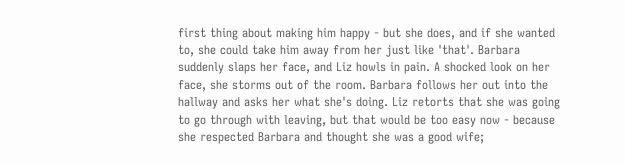first thing about making him happy - but she does, and if she wanted to, she could take him away from her just like 'that'. Barbara suddenly slaps her face, and Liz howls in pain. A shocked look on her face, she storms out of the room. Barbara follows her out into the hallway and asks her what she's doing. Liz retorts that she was going to go through with leaving, but that would be too easy now - because she respected Barbara and thought she was a good wife;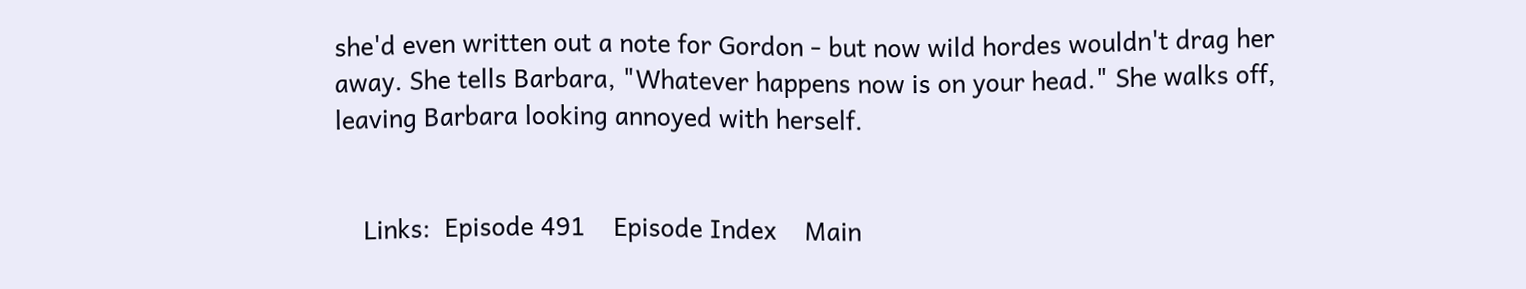she'd even written out a note for Gordon - but now wild hordes wouldn't drag her away. She tells Barbara, "Whatever happens now is on your head." She walks off, leaving Barbara looking annoyed with herself.


    Links:  Episode 491    Episode Index    Main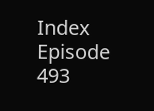Index    Episode 493